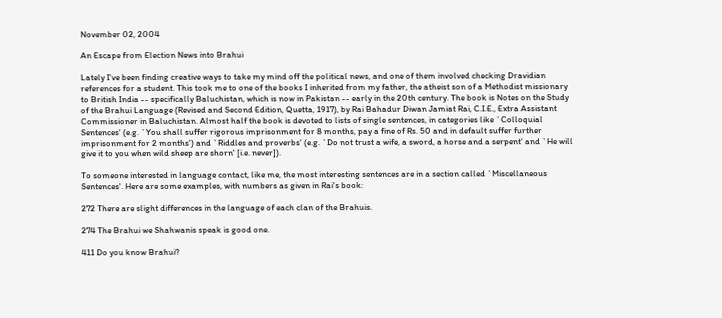November 02, 2004

An Escape from Election News into Brahui

Lately I've been finding creative ways to take my mind off the political news, and one of them involved checking Dravidian references for a student. This took me to one of the books I inherited from my father, the atheist son of a Methodist missionary to British India -- specifically Baluchistan, which is now in Pakistan -- early in the 20th century. The book is Notes on the Study of the Brahui Language (Revised and Second Edition, Quetta, 1917), by Rai Bahadur Diwan Jamiat Rai, C.I.E., Extra Assistant Commissioner in Baluchistan. Almost half the book is devoted to lists of single sentences, in categories like `Colloquial Sentences' (e.g. `You shall suffer rigorous imprisonment for 8 months, pay a fine of Rs. 50 and in default suffer further imprisonment for 2 months') and `Riddles and proverbs' (e.g. `Do not trust a wife, a sword, a horse and a serpent' and `He will give it to you when wild sheep are shorn' [i.e. never]).

To someone interested in language contact, like me, the most interesting sentences are in a section called `Miscellaneous Sentences'. Here are some examples, with numbers as given in Rai's book:

272 There are slight differences in the language of each clan of the Brahuis.

274 The Brahui we Shahwanis speak is good one.

411 Do you know Brahui?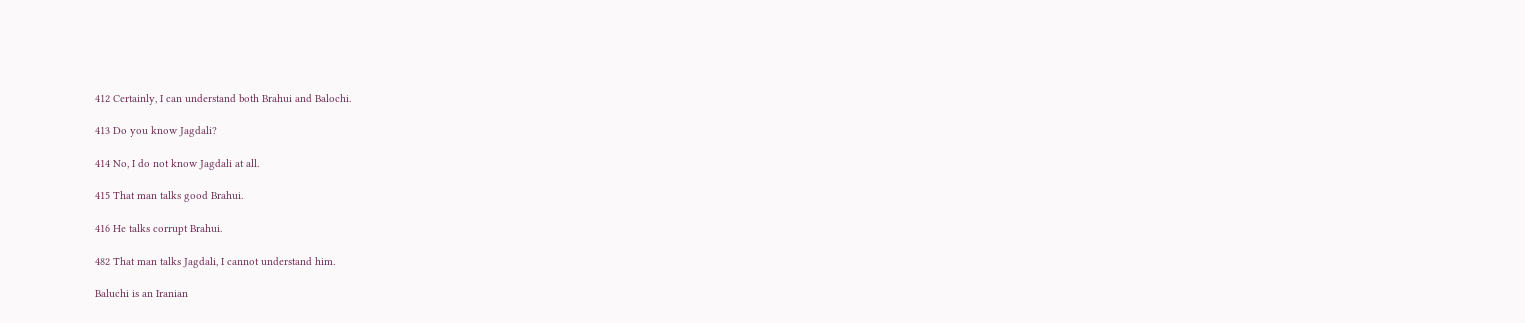412 Certainly, I can understand both Brahui and Balochi.

413 Do you know Jagdali?

414 No, I do not know Jagdali at all.

415 That man talks good Brahui.

416 He talks corrupt Brahui.

482 That man talks Jagdali, I cannot understand him.

Baluchi is an Iranian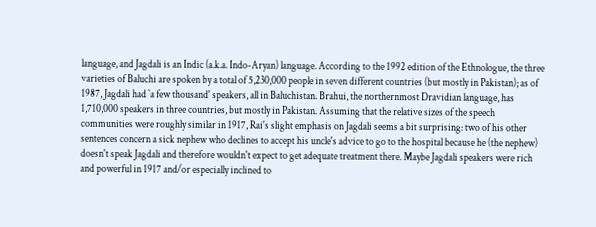language, and Jagdali is an Indic (a.k.a. Indo-Aryan) language. According to the 1992 edition of the Ethnologue, the three varieties of Baluchi are spoken by a total of 5,230,000 people in seven different countries (but mostly in Pakistan); as of 1987, Jagdali had `a few thousand' speakers, all in Baluchistan. Brahui, the northernmost Dravidian language, has 1,710,000 speakers in three countries, but mostly in Pakistan. Assuming that the relative sizes of the speech communities were roughly similar in 1917, Rai's slight emphasis on Jagdali seems a bit surprising: two of his other sentences concern a sick nephew who declines to accept his uncle's advice to go to the hospital because he (the nephew) doesn't speak Jagdali and therefore wouldn't expect to get adequate treatment there. Maybe Jagdali speakers were rich and powerful in 1917 and/or especially inclined to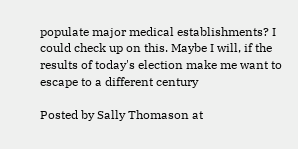populate major medical establishments? I could check up on this. Maybe I will, if the results of today's election make me want to escape to a different century

Posted by Sally Thomason at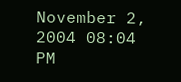November 2, 2004 08:04 PM